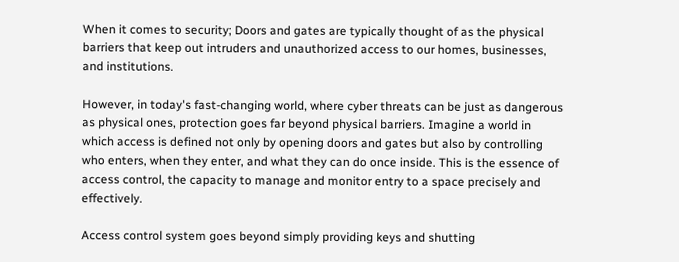When it comes to security; Doors and gates are typically thought of as the physical barriers that keep out intruders and unauthorized access to our homes, businesses, and institutions.

However, in today's fast-changing world, where cyber threats can be just as dangerous as physical ones, protection goes far beyond physical barriers. Imagine a world in which access is defined not only by opening doors and gates but also by controlling who enters, when they enter, and what they can do once inside. This is the essence of access control, the capacity to manage and monitor entry to a space precisely and effectively.

Access control system goes beyond simply providing keys and shutting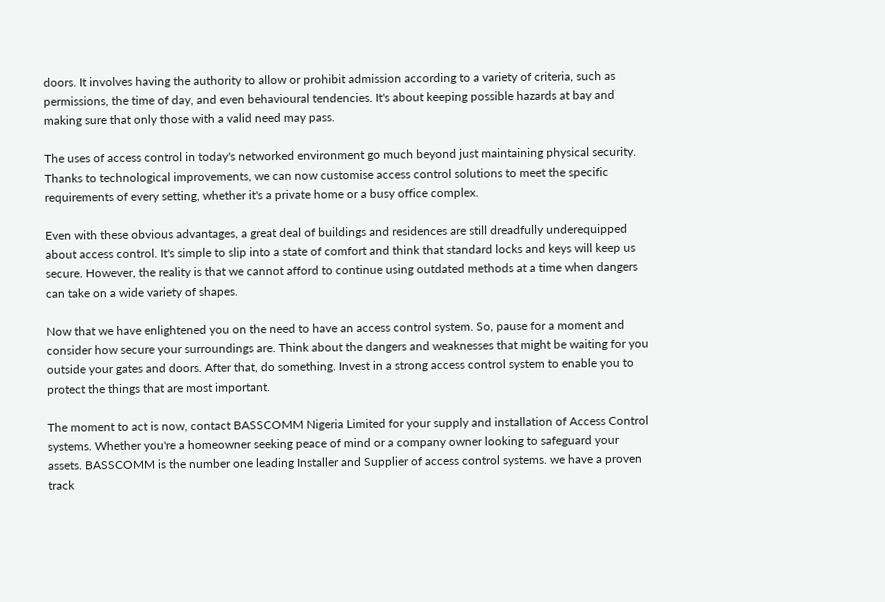doors. It involves having the authority to allow or prohibit admission according to a variety of criteria, such as permissions, the time of day, and even behavioural tendencies. It's about keeping possible hazards at bay and making sure that only those with a valid need may pass.

The uses of access control in today's networked environment go much beyond just maintaining physical security. Thanks to technological improvements, we can now customise access control solutions to meet the specific requirements of every setting, whether it's a private home or a busy office complex.

Even with these obvious advantages, a great deal of buildings and residences are still dreadfully underequipped about access control. It's simple to slip into a state of comfort and think that standard locks and keys will keep us secure. However, the reality is that we cannot afford to continue using outdated methods at a time when dangers can take on a wide variety of shapes.

Now that we have enlightened you on the need to have an access control system. So, pause for a moment and consider how secure your surroundings are. Think about the dangers and weaknesses that might be waiting for you outside your gates and doors. After that, do something. Invest in a strong access control system to enable you to protect the things that are most important.

The moment to act is now, contact BASSCOMM Nigeria Limited for your supply and installation of Access Control systems. Whether you're a homeowner seeking peace of mind or a company owner looking to safeguard your assets. BASSCOMM is the number one leading Installer and Supplier of access control systems. we have a proven track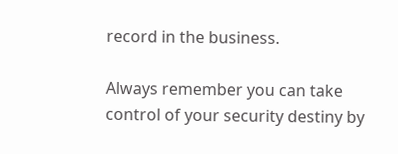record in the business.

Always remember you can take control of your security destiny by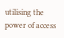utilising the power of access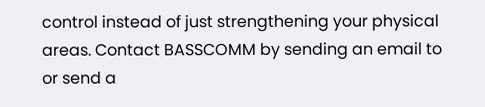control instead of just strengthening your physical areas. Contact BASSCOMM by sending an email to or send a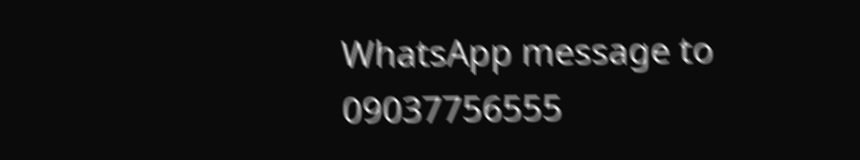WhatsApp message to 09037756555